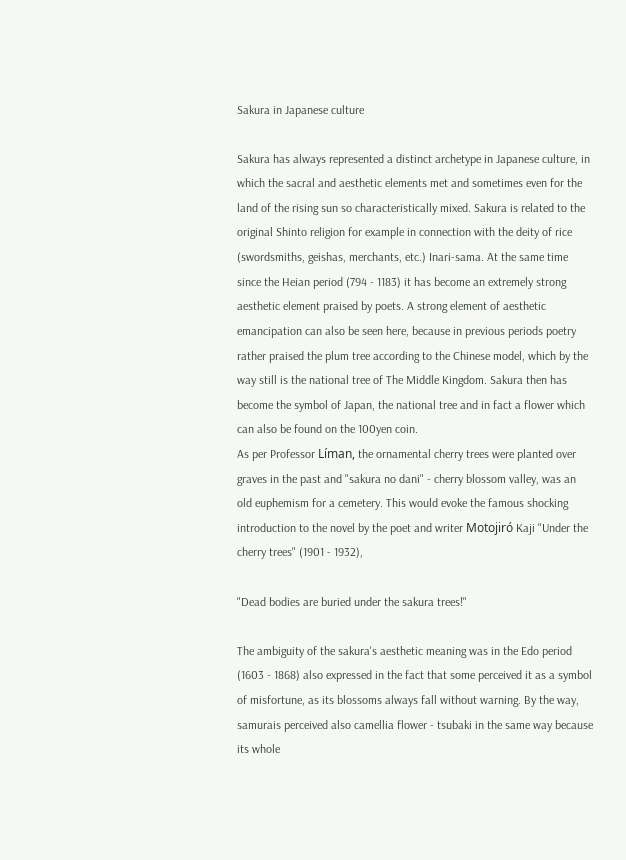Sakura in Japanese culture

Sakura has always represented a distinct archetype in Japanese culture, in which the sacral and aesthetic elements met and sometimes even for the land of the rising sun so characteristically mixed. Sakura is related to the original Shinto religion for example in connection with the deity of rice (swordsmiths, geishas, merchants, etc.) Inari-sama. At the same time since the Heian period (794 - 1183) it has become an extremely strong aesthetic element praised by poets. A strong element of aesthetic emancipation can also be seen here, because in previous periods poetry rather praised the plum tree according to the Chinese model, which by the way still is the national tree of The Middle Kingdom. Sakura then has become the symbol of Japan, the national tree and in fact a flower which can also be found on the 100yen coin.
As per Professor Líman, the ornamental cherry trees were planted over graves in the past and "sakura no dani" - cherry blossom valley, was an old euphemism for a cemetery. This would evoke the famous shocking introduction to the novel by the poet and writer Motojiró Kaji "Under the cherry trees" (1901 - 1932),

"Dead bodies are buried under the sakura trees!"

The ambiguity of the sakura's aesthetic meaning was in the Edo period (1603 - 1868) also expressed in the fact that some perceived it as a symbol of misfortune, as its blossoms always fall without warning. By the way, samurais perceived also camellia flower - tsubaki in the same way because its whole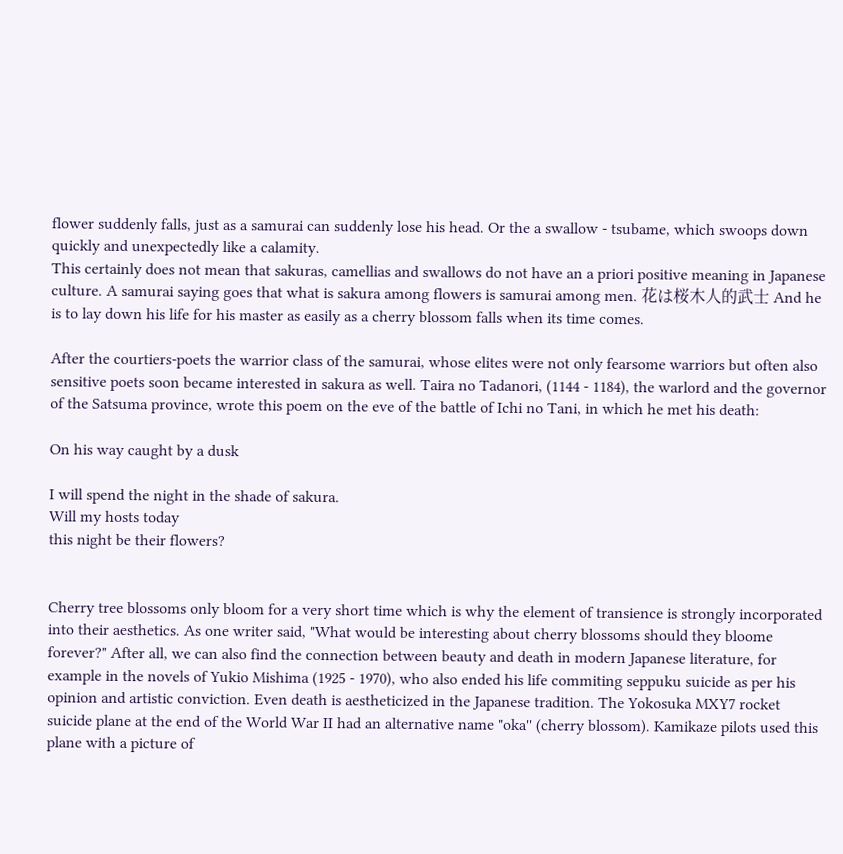flower suddenly falls, just as a samurai can suddenly lose his head. Or the a swallow - tsubame, which swoops down quickly and unexpectedly like a calamity.
This certainly does not mean that sakuras, camellias and swallows do not have an a priori positive meaning in Japanese culture. A samurai saying goes that what is sakura among flowers is samurai among men. 花は桜木人的武士 And he is to lay down his life for his master as easily as a cherry blossom falls when its time comes.

After the courtiers-poets the warrior class of the samurai, whose elites were not only fearsome warriors but often also sensitive poets soon became interested in sakura as well. Taira no Tadanori, (1144 - 1184), the warlord and the governor of the Satsuma province, wrote this poem on the eve of the battle of Ichi no Tani, in which he met his death:

On his way caught by a dusk

I will spend the night in the shade of sakura.
Will my hosts today
this night be their flowers?


Cherry tree blossoms only bloom for a very short time which is why the element of transience is strongly incorporated into their aesthetics. As one writer said, "What would be interesting about cherry blossoms should they bloome forever?" After all, we can also find the connection between beauty and death in modern Japanese literature, for example in the novels of Yukio Mishima (1925 - 1970), who also ended his life commiting seppuku suicide as per his opinion and artistic conviction. Even death is aestheticized in the Japanese tradition. The Yokosuka MXY7 rocket suicide plane at the end of the World War II had an alternative name "oka'' (cherry blossom). Kamikaze pilots used this plane with a picture of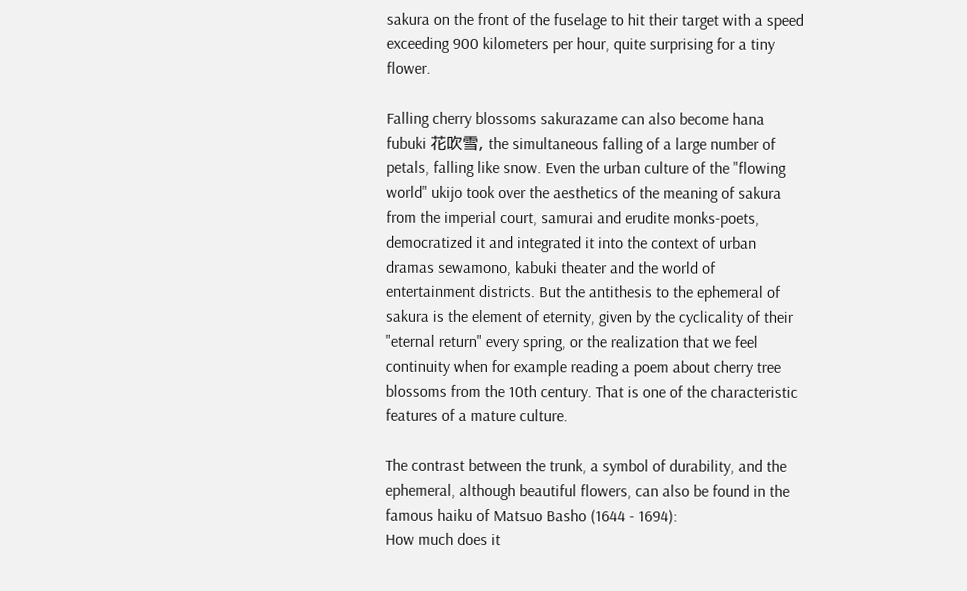sakura on the front of the fuselage to hit their target with a speed exceeding 900 kilometers per hour, quite surprising for a tiny flower.

Falling cherry blossoms sakurazame can also become hana fubuki 花吹雪, the simultaneous falling of a large number of petals, falling like snow. Even the urban culture of the "flowing world" ukijo took over the aesthetics of the meaning of sakura from the imperial court, samurai and erudite monks-poets, democratized it and integrated it into the context of urban dramas sewamono, kabuki theater and the world of entertainment districts. But the antithesis to the ephemeral of sakura is the element of eternity, given by the cyclicality of their "eternal return" every spring, or the realization that we feel continuity when for example reading a poem about cherry tree blossoms from the 10th century. That is one of the characteristic features of a mature culture.

The contrast between the trunk, a symbol of durability, and the ephemeral, although beautiful flowers, can also be found in the famous haiku of Matsuo Basho (1644 - 1694):
How much does it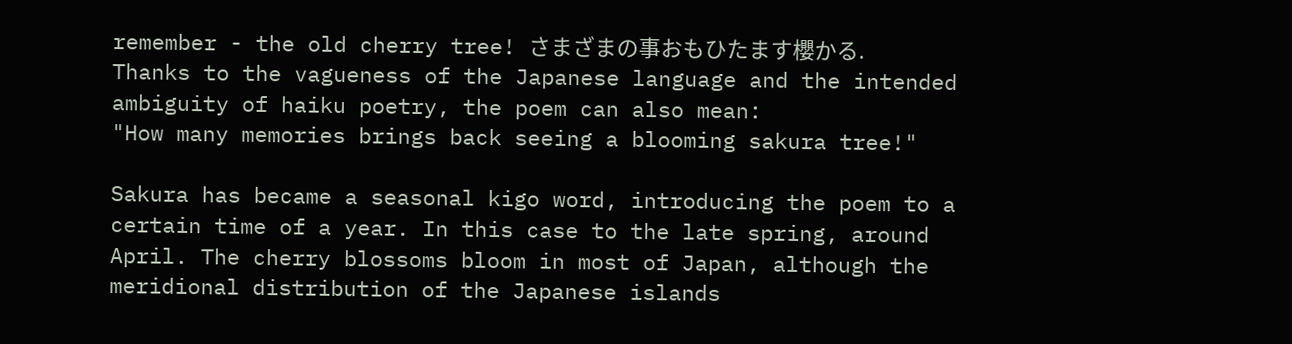remember - the old cherry tree! さまざまの事おもひたます櫻かる.
Thanks to the vagueness of the Japanese language and the intended ambiguity of haiku poetry, the poem can also mean:
"How many memories brings back seeing a blooming sakura tree!"

Sakura has became a seasonal kigo word, introducing the poem to a certain time of a year. In this case to the late spring, around April. The cherry blossoms bloom in most of Japan, although the meridional distribution of the Japanese islands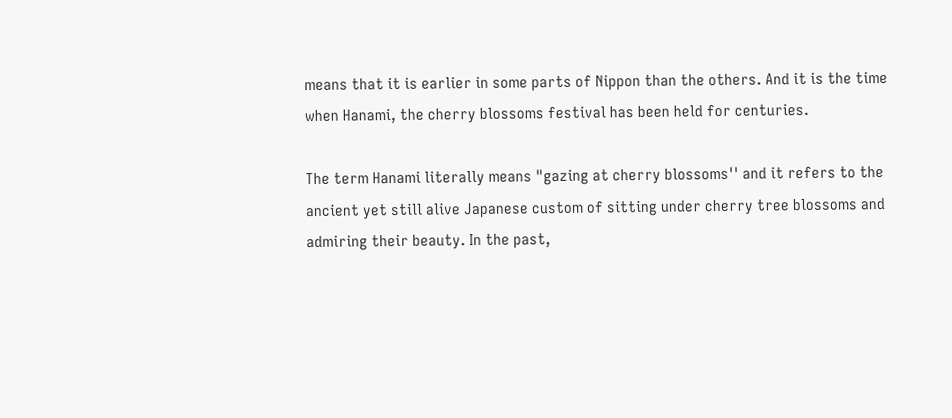means that it is earlier in some parts of Nippon than the others. And it is the time when Hanami, the cherry blossoms festival has been held for centuries.

The term Hanami literally means "gazing at cherry blossoms'' and it refers to the ancient yet still alive Japanese custom of sitting under cherry tree blossoms and admiring their beauty. In the past,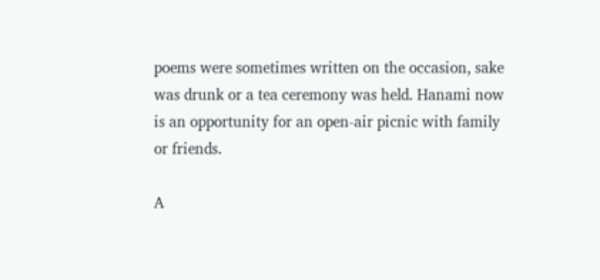poems were sometimes written on the occasion, sake was drunk or a tea ceremony was held. Hanami now is an opportunity for an open-air picnic with family or friends.

A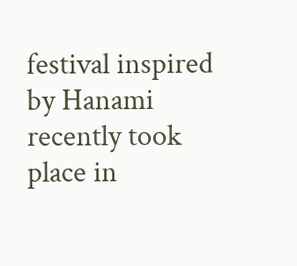festival inspired by Hanami recently took place in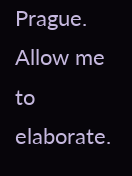Prague. Allow me to elaborate.